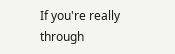If you're really through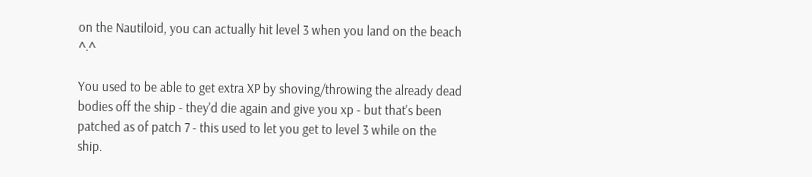on the Nautiloid, you can actually hit level 3 when you land on the beach ^.^

You used to be able to get extra XP by shoving/throwing the already dead bodies off the ship - they'd die again and give you xp - but that's been patched as of patch 7 - this used to let you get to level 3 while on the ship.